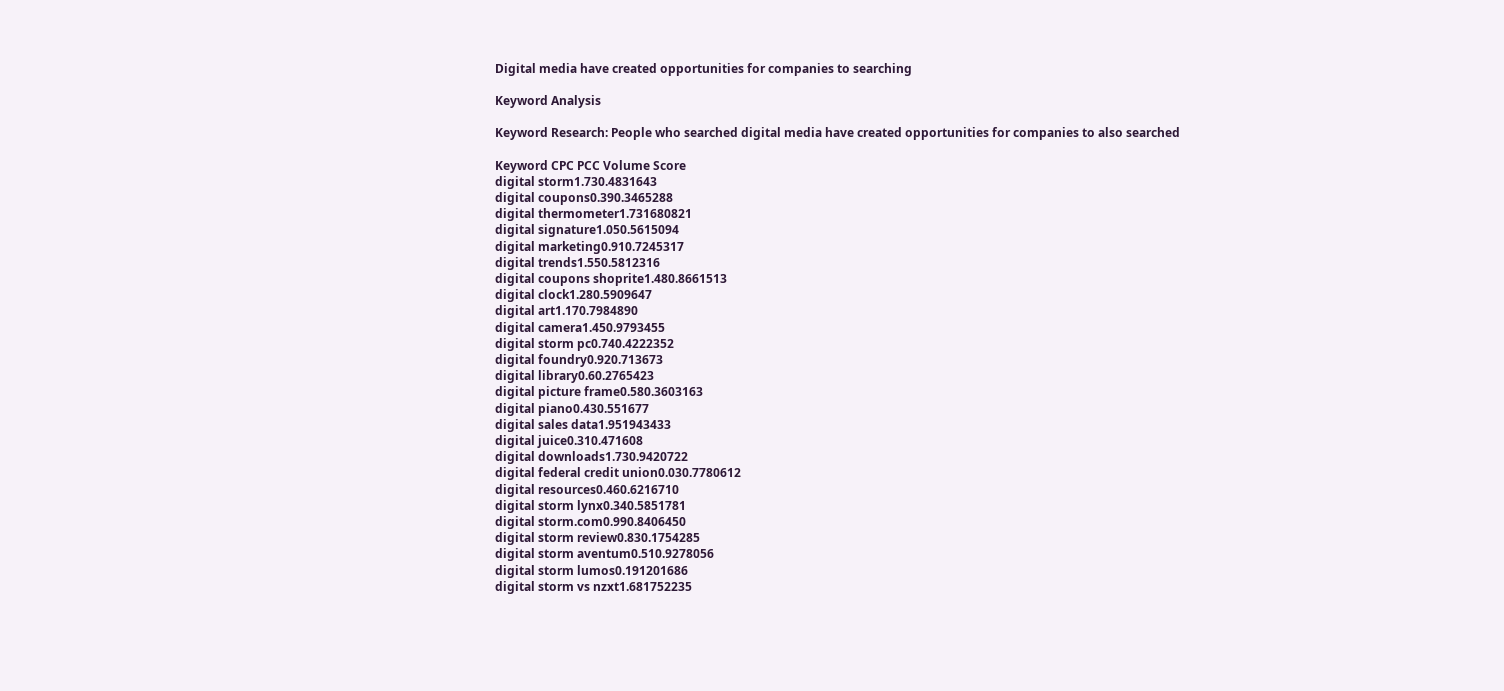Digital media have created opportunities for companies to searching

Keyword Analysis

Keyword Research: People who searched digital media have created opportunities for companies to also searched

Keyword CPC PCC Volume Score
digital storm1.730.4831643
digital coupons0.390.3465288
digital thermometer1.731680821
digital signature1.050.5615094
digital marketing0.910.7245317
digital trends1.550.5812316
digital coupons shoprite1.480.8661513
digital clock1.280.5909647
digital art1.170.7984890
digital camera1.450.9793455
digital storm pc0.740.4222352
digital foundry0.920.713673
digital library0.60.2765423
digital picture frame0.580.3603163
digital piano0.430.551677
digital sales data1.951943433
digital juice0.310.471608
digital downloads1.730.9420722
digital federal credit union0.030.7780612
digital resources0.460.6216710
digital storm lynx0.340.5851781
digital storm.com0.990.8406450
digital storm review0.830.1754285
digital storm aventum0.510.9278056
digital storm lumos0.191201686
digital storm vs nzxt1.681752235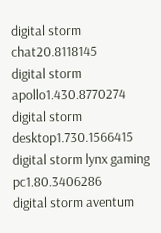digital storm chat20.8118145
digital storm apollo1.430.8770274
digital storm desktop1.730.1566415
digital storm lynx gaming pc1.80.3406286
digital storm aventum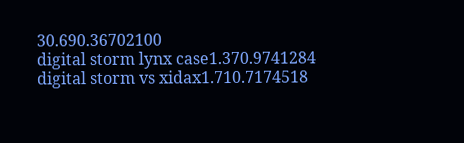30.690.36702100
digital storm lynx case1.370.9741284
digital storm vs xidax1.710.7174518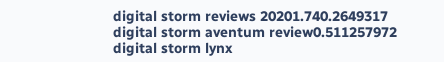digital storm reviews 20201.740.2649317
digital storm aventum review0.511257972
digital storm lynx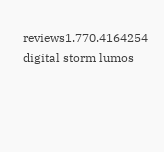reviews1.770.4164254
digital storm lumos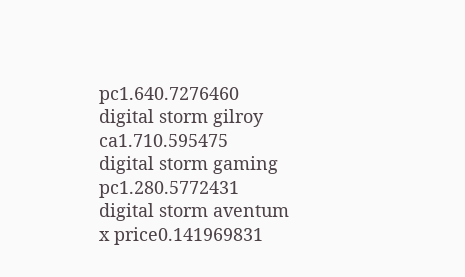pc1.640.7276460
digital storm gilroy ca1.710.595475
digital storm gaming pc1.280.5772431
digital storm aventum x price0.141969831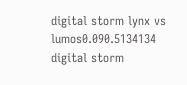digital storm lynx vs lumos0.090.5134134
digital storm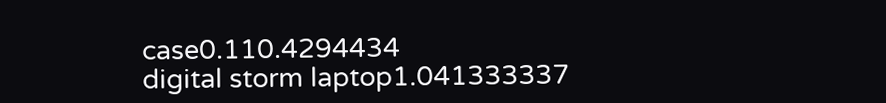case0.110.4294434
digital storm laptop1.041333337